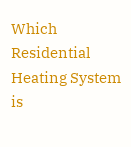Which Residential Heating System is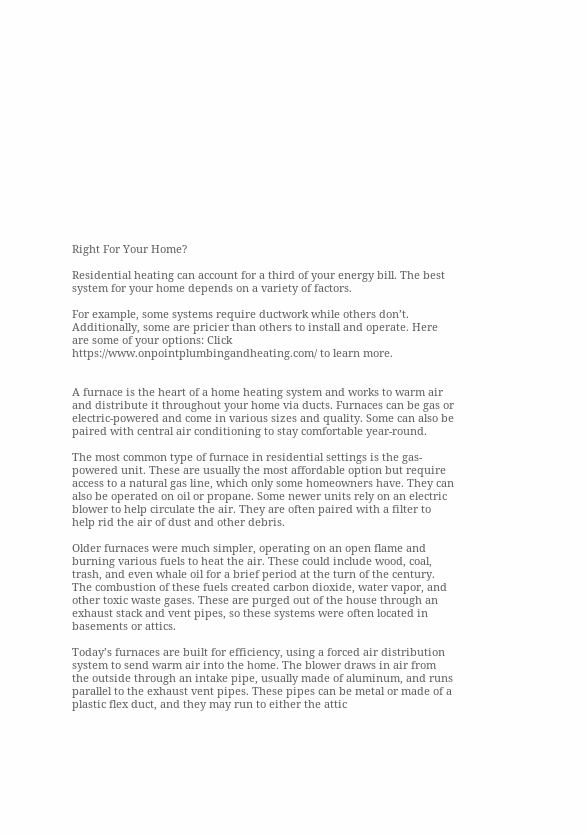Right For Your Home?

Residential heating can account for a third of your energy bill. The best system for your home depends on a variety of factors.

For example, some systems require ductwork while others don’t. Additionally, some are pricier than others to install and operate. Here are some of your options: Click https://www.onpointplumbingandheating.com/ to learn more.


A furnace is the heart of a home heating system and works to warm air and distribute it throughout your home via ducts. Furnaces can be gas or electric-powered and come in various sizes and quality. Some can also be paired with central air conditioning to stay comfortable year-round.

The most common type of furnace in residential settings is the gas-powered unit. These are usually the most affordable option but require access to a natural gas line, which only some homeowners have. They can also be operated on oil or propane. Some newer units rely on an electric blower to help circulate the air. They are often paired with a filter to help rid the air of dust and other debris.

Older furnaces were much simpler, operating on an open flame and burning various fuels to heat the air. These could include wood, coal, trash, and even whale oil for a brief period at the turn of the century. The combustion of these fuels created carbon dioxide, water vapor, and other toxic waste gases. These are purged out of the house through an exhaust stack and vent pipes, so these systems were often located in basements or attics.

Today’s furnaces are built for efficiency, using a forced air distribution system to send warm air into the home. The blower draws in air from the outside through an intake pipe, usually made of aluminum, and runs parallel to the exhaust vent pipes. These pipes can be metal or made of a plastic flex duct, and they may run to either the attic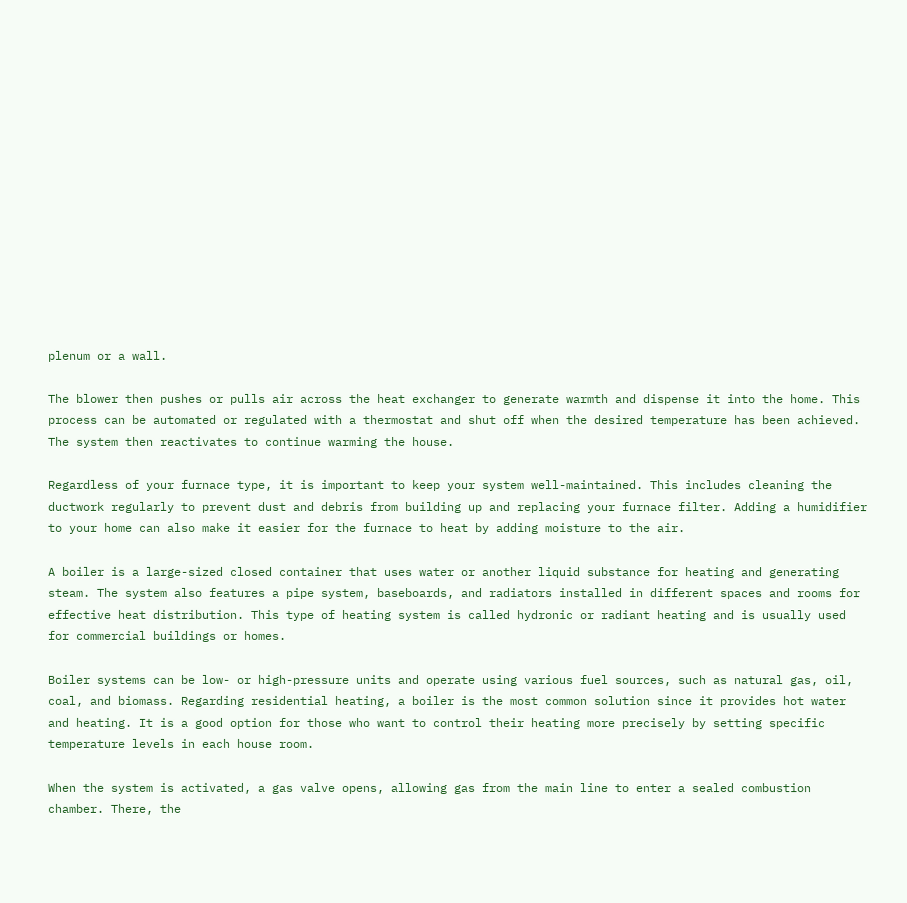plenum or a wall.

The blower then pushes or pulls air across the heat exchanger to generate warmth and dispense it into the home. This process can be automated or regulated with a thermostat and shut off when the desired temperature has been achieved. The system then reactivates to continue warming the house.

Regardless of your furnace type, it is important to keep your system well-maintained. This includes cleaning the ductwork regularly to prevent dust and debris from building up and replacing your furnace filter. Adding a humidifier to your home can also make it easier for the furnace to heat by adding moisture to the air.

A boiler is a large-sized closed container that uses water or another liquid substance for heating and generating steam. The system also features a pipe system, baseboards, and radiators installed in different spaces and rooms for effective heat distribution. This type of heating system is called hydronic or radiant heating and is usually used for commercial buildings or homes.

Boiler systems can be low- or high-pressure units and operate using various fuel sources, such as natural gas, oil, coal, and biomass. Regarding residential heating, a boiler is the most common solution since it provides hot water and heating. It is a good option for those who want to control their heating more precisely by setting specific temperature levels in each house room.

When the system is activated, a gas valve opens, allowing gas from the main line to enter a sealed combustion chamber. There, the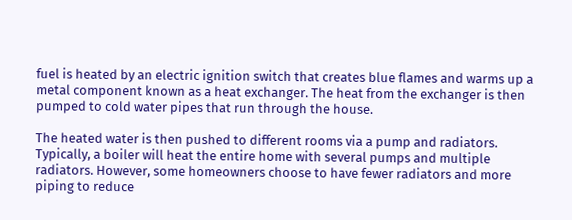fuel is heated by an electric ignition switch that creates blue flames and warms up a metal component known as a heat exchanger. The heat from the exchanger is then pumped to cold water pipes that run through the house.

The heated water is then pushed to different rooms via a pump and radiators. Typically, a boiler will heat the entire home with several pumps and multiple radiators. However, some homeowners choose to have fewer radiators and more piping to reduce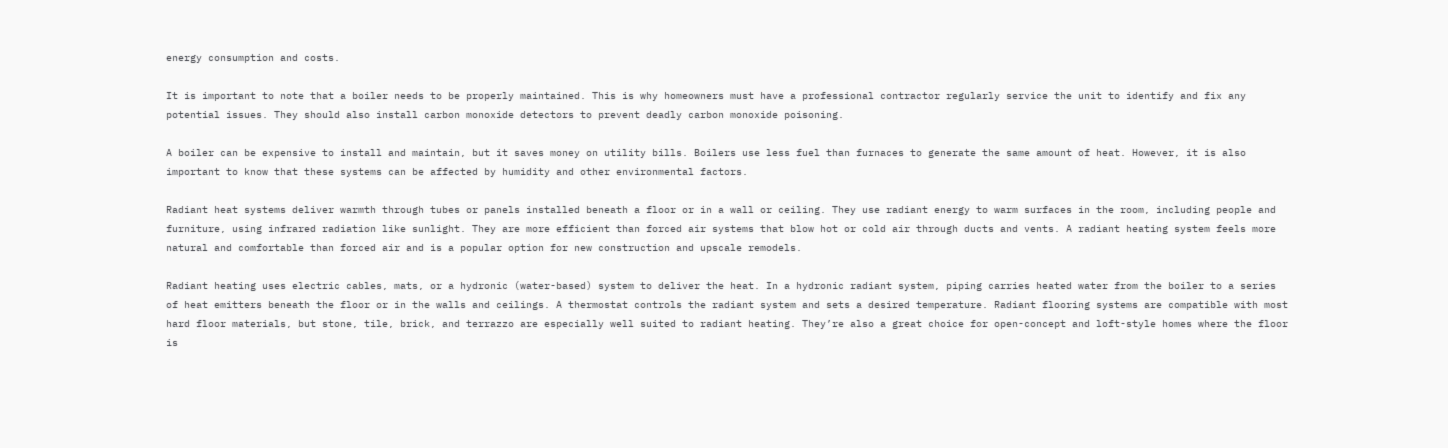energy consumption and costs.

It is important to note that a boiler needs to be properly maintained. This is why homeowners must have a professional contractor regularly service the unit to identify and fix any potential issues. They should also install carbon monoxide detectors to prevent deadly carbon monoxide poisoning.

A boiler can be expensive to install and maintain, but it saves money on utility bills. Boilers use less fuel than furnaces to generate the same amount of heat. However, it is also important to know that these systems can be affected by humidity and other environmental factors.

Radiant heat systems deliver warmth through tubes or panels installed beneath a floor or in a wall or ceiling. They use radiant energy to warm surfaces in the room, including people and furniture, using infrared radiation like sunlight. They are more efficient than forced air systems that blow hot or cold air through ducts and vents. A radiant heating system feels more natural and comfortable than forced air and is a popular option for new construction and upscale remodels.

Radiant heating uses electric cables, mats, or a hydronic (water-based) system to deliver the heat. In a hydronic radiant system, piping carries heated water from the boiler to a series of heat emitters beneath the floor or in the walls and ceilings. A thermostat controls the radiant system and sets a desired temperature. Radiant flooring systems are compatible with most hard floor materials, but stone, tile, brick, and terrazzo are especially well suited to radiant heating. They’re also a great choice for open-concept and loft-style homes where the floor is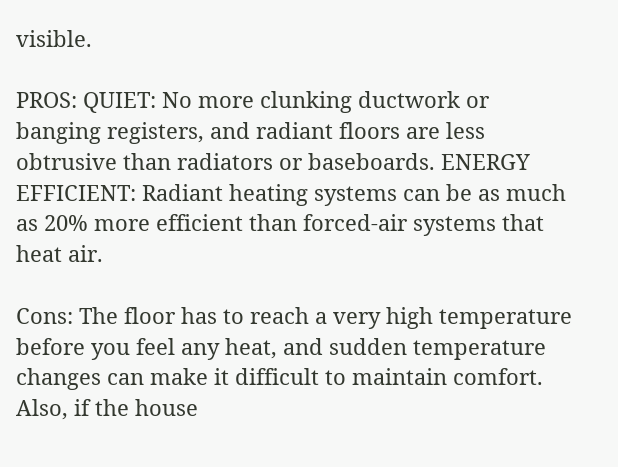visible.

PROS: QUIET: No more clunking ductwork or banging registers, and radiant floors are less obtrusive than radiators or baseboards. ENERGY EFFICIENT: Radiant heating systems can be as much as 20% more efficient than forced-air systems that heat air.

Cons: The floor has to reach a very high temperature before you feel any heat, and sudden temperature changes can make it difficult to maintain comfort. Also, if the house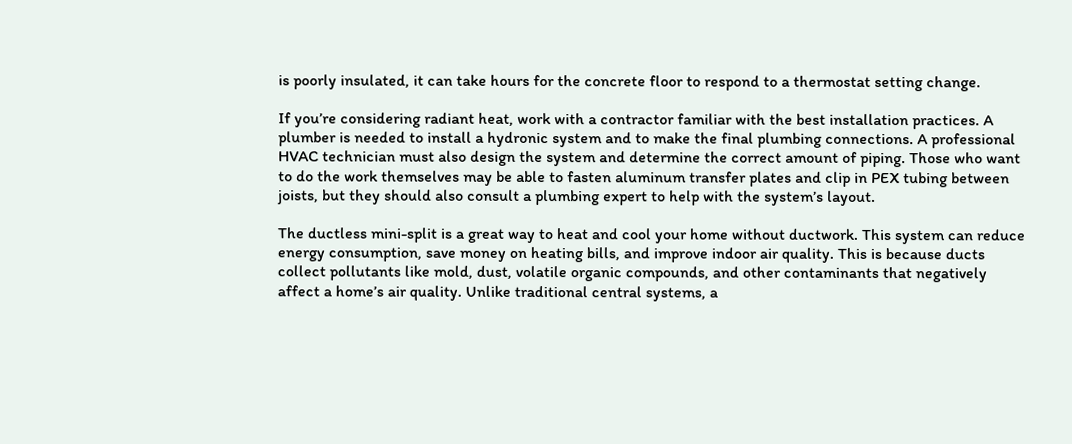is poorly insulated, it can take hours for the concrete floor to respond to a thermostat setting change.

If you’re considering radiant heat, work with a contractor familiar with the best installation practices. A plumber is needed to install a hydronic system and to make the final plumbing connections. A professional HVAC technician must also design the system and determine the correct amount of piping. Those who want to do the work themselves may be able to fasten aluminum transfer plates and clip in PEX tubing between joists, but they should also consult a plumbing expert to help with the system’s layout.

The ductless mini-split is a great way to heat and cool your home without ductwork. This system can reduce energy consumption, save money on heating bills, and improve indoor air quality. This is because ducts collect pollutants like mold, dust, volatile organic compounds, and other contaminants that negatively affect a home’s air quality. Unlike traditional central systems, a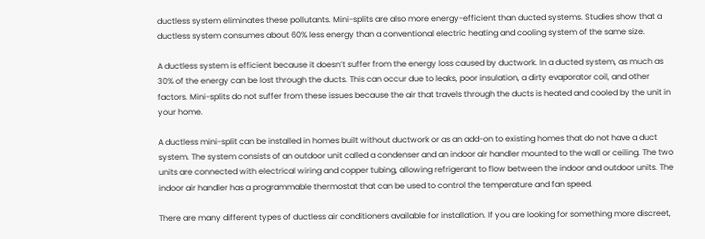ductless system eliminates these pollutants. Mini-splits are also more energy-efficient than ducted systems. Studies show that a ductless system consumes about 60% less energy than a conventional electric heating and cooling system of the same size.

A ductless system is efficient because it doesn’t suffer from the energy loss caused by ductwork. In a ducted system, as much as 30% of the energy can be lost through the ducts. This can occur due to leaks, poor insulation, a dirty evaporator coil, and other factors. Mini-splits do not suffer from these issues because the air that travels through the ducts is heated and cooled by the unit in your home.

A ductless mini-split can be installed in homes built without ductwork or as an add-on to existing homes that do not have a duct system. The system consists of an outdoor unit called a condenser and an indoor air handler mounted to the wall or ceiling. The two units are connected with electrical wiring and copper tubing, allowing refrigerant to flow between the indoor and outdoor units. The indoor air handler has a programmable thermostat that can be used to control the temperature and fan speed.

There are many different types of ductless air conditioners available for installation. If you are looking for something more discreet,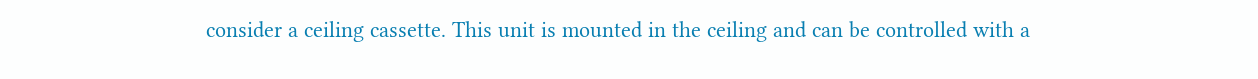consider a ceiling cassette. This unit is mounted in the ceiling and can be controlled with a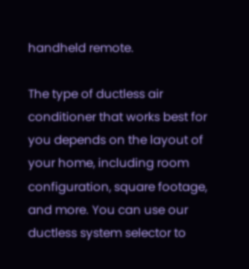handheld remote.

The type of ductless air conditioner that works best for you depends on the layout of your home, including room configuration, square footage, and more. You can use our ductless system selector to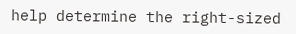help determine the right-sized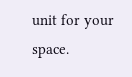unit for your space.